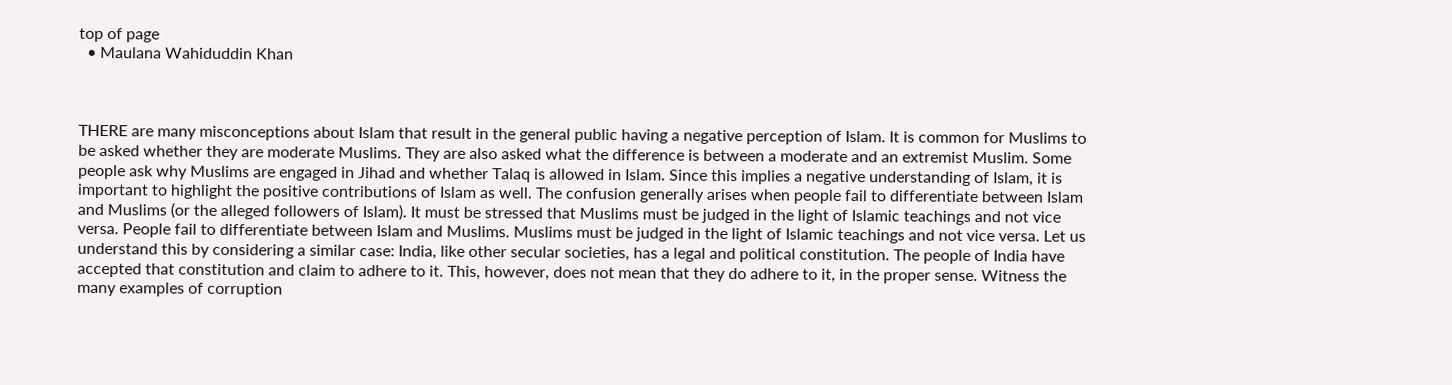top of page
  • Maulana Wahiduddin Khan



THERE are many misconceptions about Islam that result in the general public having a negative perception of Islam. It is common for Muslims to be asked whether they are moderate Muslims. They are also asked what the difference is between a moderate and an extremist Muslim. Some people ask why Muslims are engaged in Jihad and whether Talaq is allowed in Islam. Since this implies a negative understanding of Islam, it is important to highlight the positive contributions of Islam as well. The confusion generally arises when people fail to differentiate between Islam and Muslims (or the alleged followers of Islam). It must be stressed that Muslims must be judged in the light of Islamic teachings and not vice versa. People fail to differentiate between Islam and Muslims. Muslims must be judged in the light of Islamic teachings and not vice versa. Let us understand this by considering a similar case: India, like other secular societies, has a legal and political constitution. The people of India have accepted that constitution and claim to adhere to it. This, however, does not mean that they do adhere to it, in the proper sense. Witness the many examples of corruption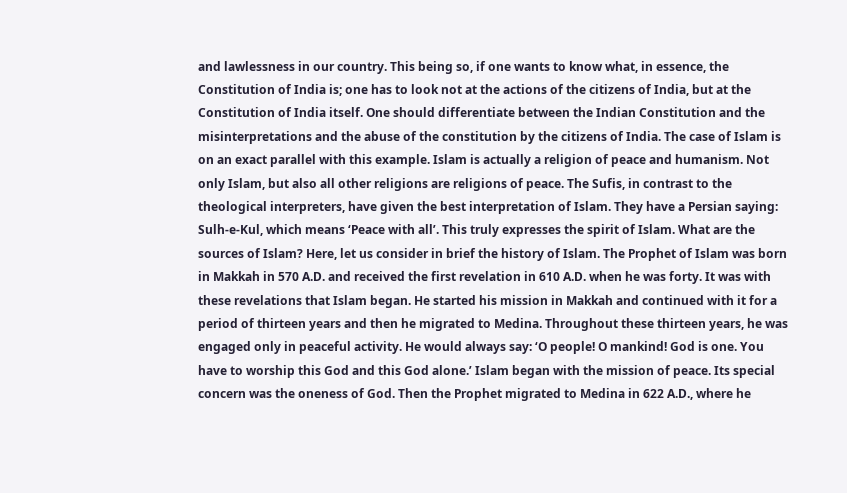and lawlessness in our country. This being so, if one wants to know what, in essence, the Constitution of India is; one has to look not at the actions of the citizens of India, but at the Constitution of India itself. One should differentiate between the Indian Constitution and the misinterpretations and the abuse of the constitution by the citizens of India. The case of Islam is on an exact parallel with this example. Islam is actually a religion of peace and humanism. Not only Islam, but also all other religions are religions of peace. The Sufis, in contrast to the theological interpreters, have given the best interpretation of Islam. They have a Persian saying: Sulh-e-Kul, which means ‘Peace with all’. This truly expresses the spirit of Islam. What are the sources of Islam? Here, let us consider in brief the history of Islam. The Prophet of Islam was born in Makkah in 570 A.D. and received the first revelation in 610 A.D. when he was forty. It was with these revelations that Islam began. He started his mission in Makkah and continued with it for a period of thirteen years and then he migrated to Medina. Throughout these thirteen years, he was engaged only in peaceful activity. He would always say: ‘O people! O mankind! God is one. You have to worship this God and this God alone.’ Islam began with the mission of peace. Its special concern was the oneness of God. Then the Prophet migrated to Medina in 622 A.D., where he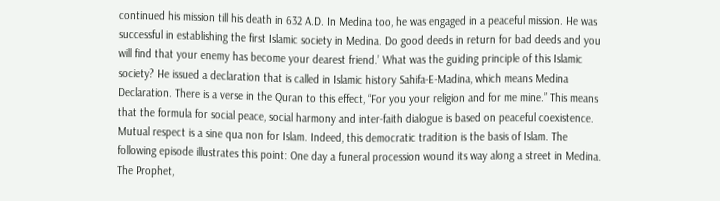continued his mission till his death in 632 A.D. In Medina too, he was engaged in a peaceful mission. He was successful in establishing the first Islamic society in Medina. Do good deeds in return for bad deeds and you will find that your enemy has become your dearest friend.’ What was the guiding principle of this Islamic society? He issued a declaration that is called in Islamic history Sahifa-E-Madina, which means Medina Declaration. There is a verse in the Quran to this effect, “For you your religion and for me mine.” This means that the formula for social peace, social harmony and inter-faith dialogue is based on peaceful coexistence. Mutual respect is a sine qua non for Islam. Indeed, this democratic tradition is the basis of Islam. The following episode illustrates this point: One day a funeral procession wound its way along a street in Medina. The Prophet,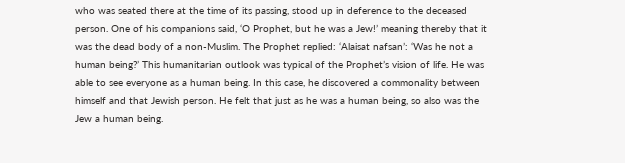who was seated there at the time of its passing, stood up in deference to the deceased person. One of his companions said, ‘O Prophet, but he was a Jew!’ meaning thereby that it was the dead body of a non-Muslim. The Prophet replied: ‘Alaisat nafsan’: ‘Was he not a human being?’ This humanitarian outlook was typical of the Prophet’s vision of life. He was able to see everyone as a human being. In this case, he discovered a commonality between himself and that Jewish person. He felt that just as he was a human being, so also was the Jew a human being.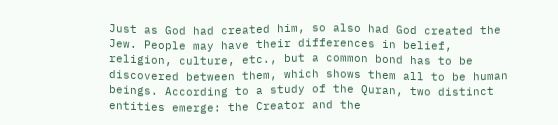Just as God had created him, so also had God created the Jew. People may have their differences in belief, religion, culture, etc., but a common bond has to be discovered between them, which shows them all to be human beings. According to a study of the Quran, two distinct entities emerge: the Creator and the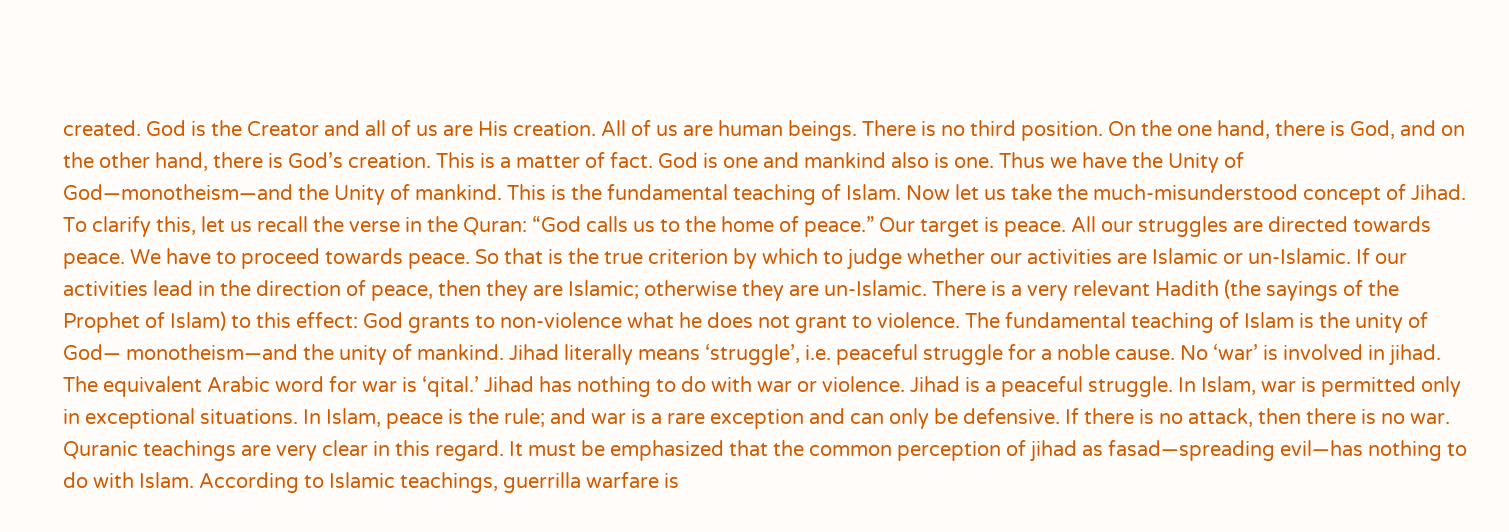created. God is the Creator and all of us are His creation. All of us are human beings. There is no third position. On the one hand, there is God, and on the other hand, there is God’s creation. This is a matter of fact. God is one and mankind also is one. Thus we have the Unity of God—monotheism—and the Unity of mankind. This is the fundamental teaching of Islam. Now let us take the much-misunderstood concept of Jihad. To clarify this, let us recall the verse in the Quran: “God calls us to the home of peace.” Our target is peace. All our struggles are directed towards peace. We have to proceed towards peace. So that is the true criterion by which to judge whether our activities are Islamic or un-Islamic. If our activities lead in the direction of peace, then they are Islamic; otherwise they are un-Islamic. There is a very relevant Hadith (the sayings of the Prophet of Islam) to this effect: God grants to non-violence what he does not grant to violence. The fundamental teaching of Islam is the unity of God— monotheism—and the unity of mankind. Jihad literally means ‘struggle’, i.e. peaceful struggle for a noble cause. No ‘war’ is involved in jihad. The equivalent Arabic word for war is ‘qital.’ Jihad has nothing to do with war or violence. Jihad is a peaceful struggle. In Islam, war is permitted only in exceptional situations. In Islam, peace is the rule; and war is a rare exception and can only be defensive. If there is no attack, then there is no war. Quranic teachings are very clear in this regard. It must be emphasized that the common perception of jihad as fasad—spreading evil—has nothing to do with Islam. According to Islamic teachings, guerrilla warfare is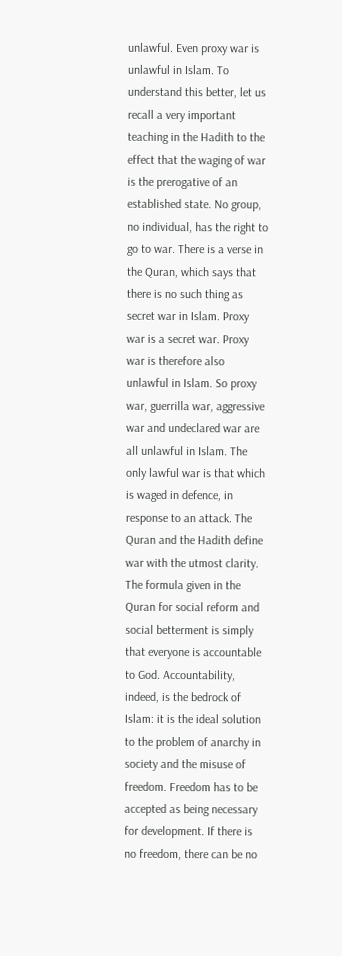unlawful. Even proxy war is unlawful in Islam. To understand this better, let us recall a very important teaching in the Hadith to the effect that the waging of war is the prerogative of an established state. No group, no individual, has the right to go to war. There is a verse in the Quran, which says that there is no such thing as secret war in Islam. Proxy war is a secret war. Proxy war is therefore also unlawful in Islam. So proxy war, guerrilla war, aggressive war and undeclared war are all unlawful in Islam. The only lawful war is that which is waged in defence, in response to an attack. The Quran and the Hadith define war with the utmost clarity. The formula given in the Quran for social reform and social betterment is simply that everyone is accountable to God. Accountability, indeed, is the bedrock of Islam: it is the ideal solution to the problem of anarchy in society and the misuse of freedom. Freedom has to be accepted as being necessary for development. If there is no freedom, there can be no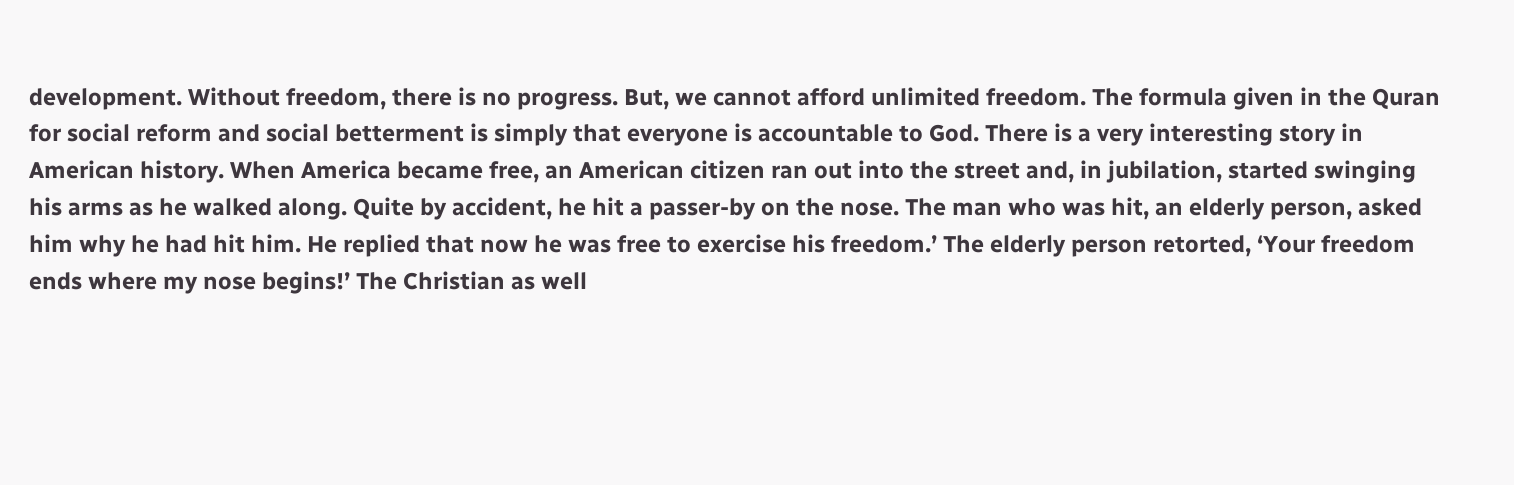development. Without freedom, there is no progress. But, we cannot afford unlimited freedom. The formula given in the Quran for social reform and social betterment is simply that everyone is accountable to God. There is a very interesting story in American history. When America became free, an American citizen ran out into the street and, in jubilation, started swinging his arms as he walked along. Quite by accident, he hit a passer-by on the nose. The man who was hit, an elderly person, asked him why he had hit him. He replied that now he was free to exercise his freedom.’ The elderly person retorted, ‘Your freedom ends where my nose begins!’ The Christian as well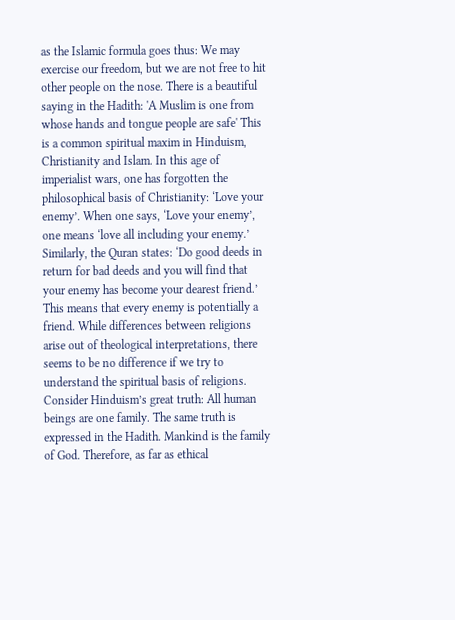as the Islamic formula goes thus: We may exercise our freedom, but we are not free to hit other people on the nose. There is a beautiful saying in the Hadith: 'A Muslim is one from whose hands and tongue people are safe' This is a common spiritual maxim in Hinduism, Christianity and Islam. In this age of imperialist wars, one has forgotten the philosophical basis of Christianity: ‘Love your enemy’. When one says, ‘Love your enemy’, one means ‘love all including your enemy.’ Similarly, the Quran states: ‘Do good deeds in return for bad deeds and you will find that your enemy has become your dearest friend.’ This means that every enemy is potentially a friend. While differences between religions arise out of theological interpretations, there seems to be no difference if we try to understand the spiritual basis of religions. Consider Hinduism’s great truth: All human beings are one family. The same truth is expressed in the Hadith. Mankind is the family of God. Therefore, as far as ethical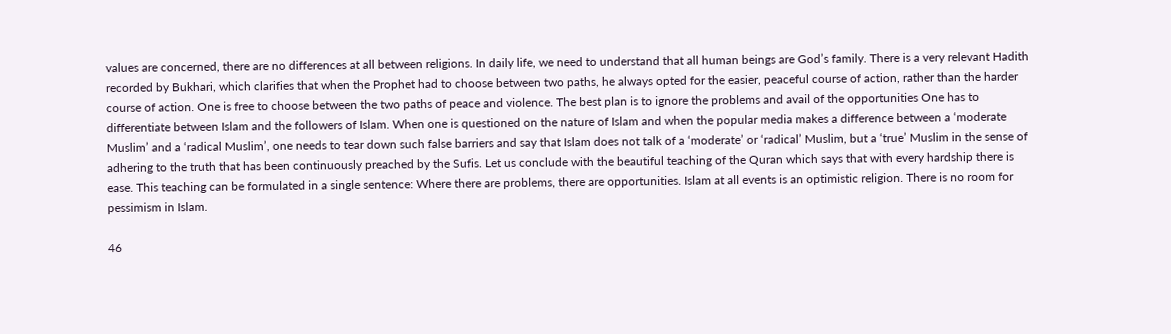values are concerned, there are no differences at all between religions. In daily life, we need to understand that all human beings are God’s family. There is a very relevant Hadith recorded by Bukhari, which clarifies that when the Prophet had to choose between two paths, he always opted for the easier, peaceful course of action, rather than the harder course of action. One is free to choose between the two paths of peace and violence. The best plan is to ignore the problems and avail of the opportunities One has to differentiate between Islam and the followers of Islam. When one is questioned on the nature of Islam and when the popular media makes a difference between a ‘moderate Muslim’ and a ‘radical Muslim’, one needs to tear down such false barriers and say that Islam does not talk of a ‘moderate’ or ‘radical’ Muslim, but a ‘true’ Muslim in the sense of adhering to the truth that has been continuously preached by the Sufis. Let us conclude with the beautiful teaching of the Quran which says that with every hardship there is ease. This teaching can be formulated in a single sentence: Where there are problems, there are opportunities. Islam at all events is an optimistic religion. There is no room for pessimism in Islam.

46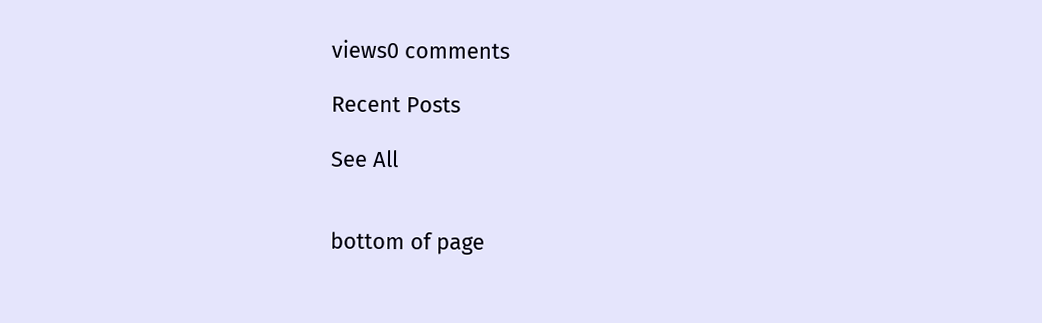views0 comments

Recent Posts

See All


bottom of page